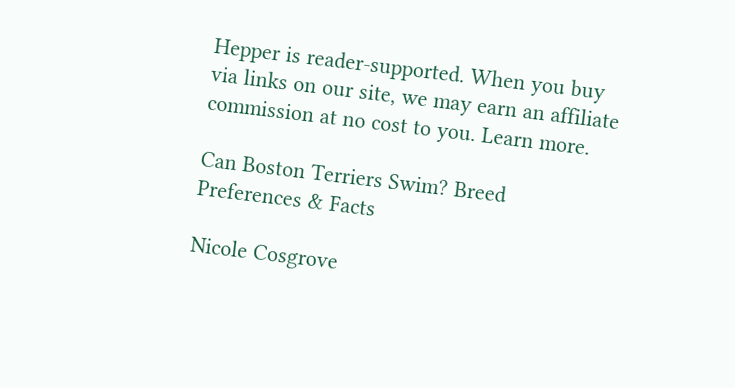Hepper is reader-supported. When you buy via links on our site, we may earn an affiliate commission at no cost to you. Learn more.

Can Boston Terriers Swim? Breed Preferences & Facts

Nicole Cosgrove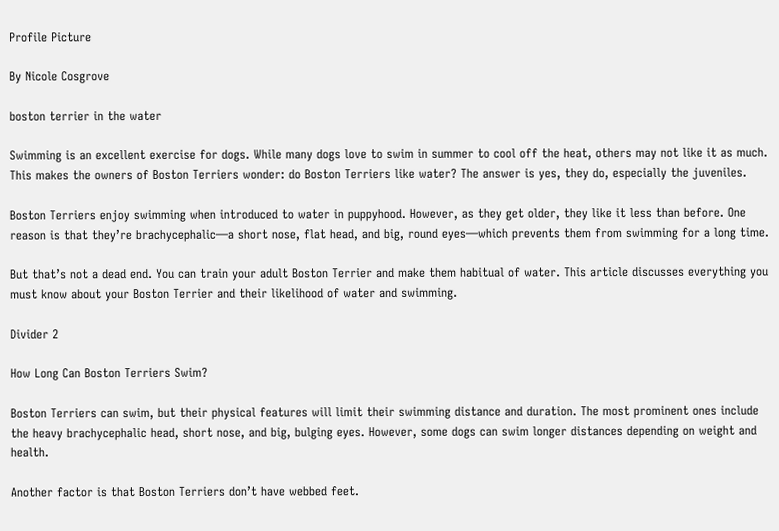Profile Picture

By Nicole Cosgrove

boston terrier in the water

Swimming is an excellent exercise for dogs. While many dogs love to swim in summer to cool off the heat, others may not like it as much. This makes the owners of Boston Terriers wonder: do Boston Terriers like water? The answer is yes, they do, especially the juveniles.

Boston Terriers enjoy swimming when introduced to water in puppyhood. However, as they get older, they like it less than before. One reason is that they’re brachycephalic—a short nose, flat head, and big, round eyes—which prevents them from swimming for a long time.

But that’s not a dead end. You can train your adult Boston Terrier and make them habitual of water. This article discusses everything you must know about your Boston Terrier and their likelihood of water and swimming.

Divider 2

How Long Can Boston Terriers Swim?

Boston Terriers can swim, but their physical features will limit their swimming distance and duration. The most prominent ones include the heavy brachycephalic head, short nose, and big, bulging eyes. However, some dogs can swim longer distances depending on weight and health.

Another factor is that Boston Terriers don’t have webbed feet.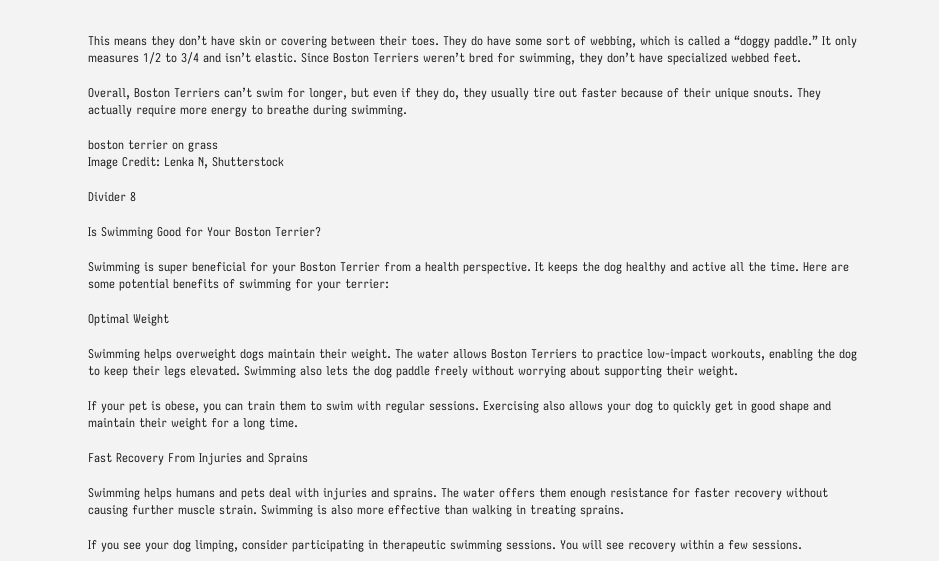This means they don’t have skin or covering between their toes. They do have some sort of webbing, which is called a “doggy paddle.” It only measures 1/2 to 3/4 and isn’t elastic. Since Boston Terriers weren’t bred for swimming, they don’t have specialized webbed feet.

Overall, Boston Terriers can’t swim for longer, but even if they do, they usually tire out faster because of their unique snouts. They actually require more energy to breathe during swimming.

boston terrier on grass
Image Credit: Lenka N, Shutterstock

Divider 8

Is Swimming Good for Your Boston Terrier?

Swimming is super beneficial for your Boston Terrier from a health perspective. It keeps the dog healthy and active all the time. Here are some potential benefits of swimming for your terrier:

Optimal Weight

Swimming helps overweight dogs maintain their weight. The water allows Boston Terriers to practice low-impact workouts, enabling the dog to keep their legs elevated. Swimming also lets the dog paddle freely without worrying about supporting their weight.

If your pet is obese, you can train them to swim with regular sessions. Exercising also allows your dog to quickly get in good shape and maintain their weight for a long time.

Fast Recovery From Injuries and Sprains

Swimming helps humans and pets deal with injuries and sprains. The water offers them enough resistance for faster recovery without causing further muscle strain. Swimming is also more effective than walking in treating sprains.

If you see your dog limping, consider participating in therapeutic swimming sessions. You will see recovery within a few sessions.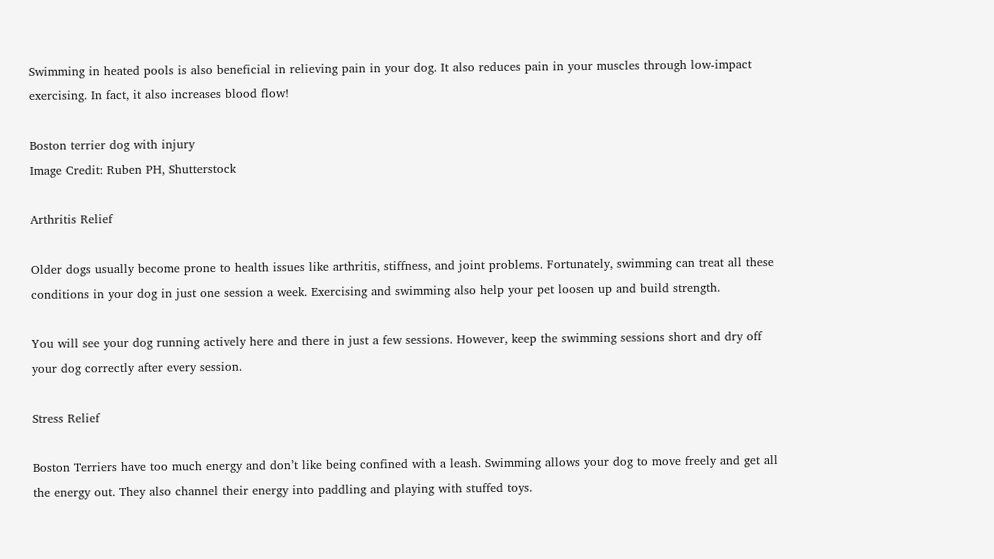Swimming in heated pools is also beneficial in relieving pain in your dog. It also reduces pain in your muscles through low-impact exercising. In fact, it also increases blood flow!

Boston terrier dog with injury
Image Credit: Ruben PH, Shutterstock

Arthritis Relief

Older dogs usually become prone to health issues like arthritis, stiffness, and joint problems. Fortunately, swimming can treat all these conditions in your dog in just one session a week. Exercising and swimming also help your pet loosen up and build strength.

You will see your dog running actively here and there in just a few sessions. However, keep the swimming sessions short and dry off your dog correctly after every session.

Stress Relief

Boston Terriers have too much energy and don’t like being confined with a leash. Swimming allows your dog to move freely and get all the energy out. They also channel their energy into paddling and playing with stuffed toys.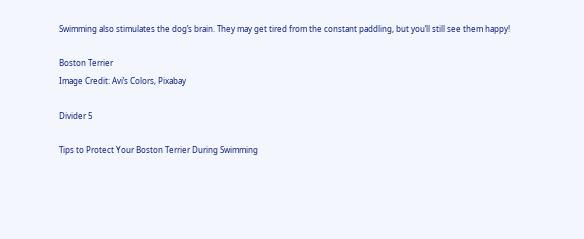Swimming also stimulates the dog’s brain. They may get tired from the constant paddling, but you’ll still see them happy!

Boston Terrier
Image Credit: Avi’s Colors, Pixabay

Divider 5

Tips to Protect Your Boston Terrier During Swimming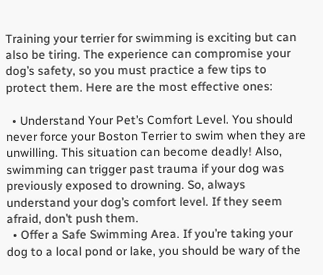Training your terrier for swimming is exciting but can also be tiring. The experience can compromise your dog’s safety, so you must practice a few tips to protect them. Here are the most effective ones:

  • Understand Your Pet’s Comfort Level. You should never force your Boston Terrier to swim when they are unwilling. This situation can become deadly! Also, swimming can trigger past trauma if your dog was previously exposed to drowning. So, always understand your dog’s comfort level. If they seem afraid, don’t push them.
  • Offer a Safe Swimming Area. If you’re taking your dog to a local pond or lake, you should be wary of the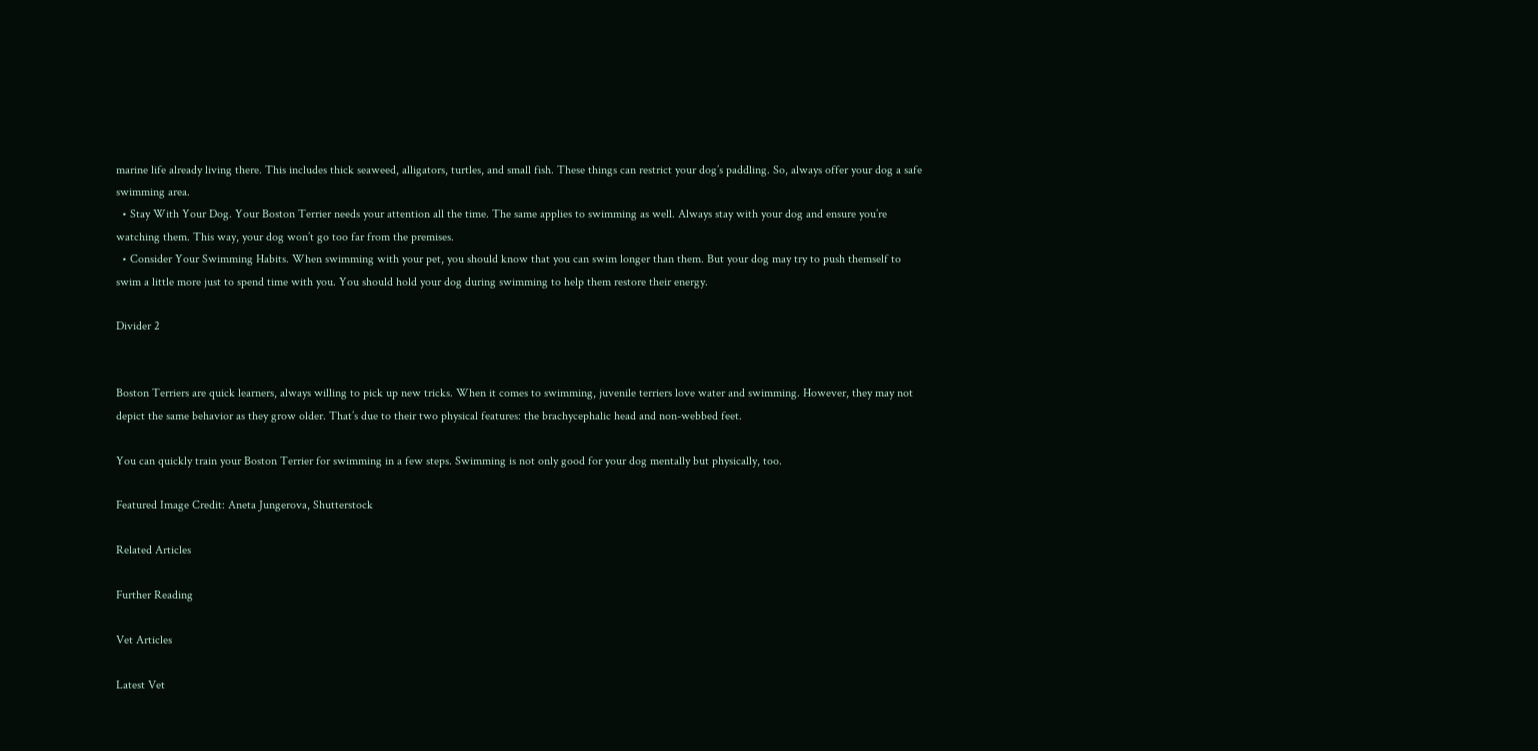marine life already living there. This includes thick seaweed, alligators, turtles, and small fish. These things can restrict your dog’s paddling. So, always offer your dog a safe swimming area.
  • Stay With Your Dog. Your Boston Terrier needs your attention all the time. The same applies to swimming as well. Always stay with your dog and ensure you’re watching them. This way, your dog won’t go too far from the premises.
  • Consider Your Swimming Habits. When swimming with your pet, you should know that you can swim longer than them. But your dog may try to push themself to swim a little more just to spend time with you. You should hold your dog during swimming to help them restore their energy.

Divider 2


Boston Terriers are quick learners, always willing to pick up new tricks. When it comes to swimming, juvenile terriers love water and swimming. However, they may not depict the same behavior as they grow older. That’s due to their two physical features: the brachycephalic head and non-webbed feet.

You can quickly train your Boston Terrier for swimming in a few steps. Swimming is not only good for your dog mentally but physically, too.

Featured Image Credit: Aneta Jungerova, Shutterstock

Related Articles

Further Reading

Vet Articles

Latest Vet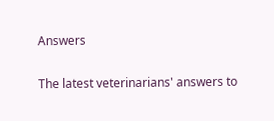Answers

The latest veterinarians' answers to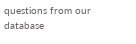questions from our database